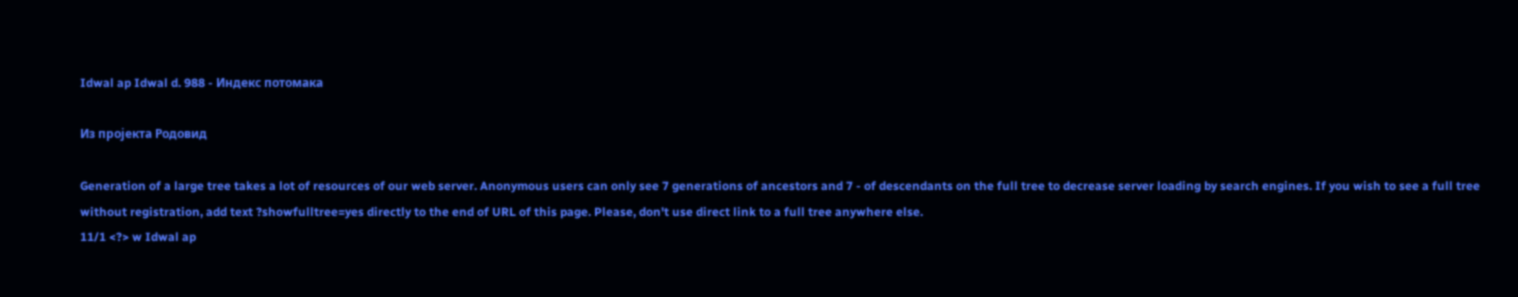Idwal ap Idwal d. 988 - Индекс потомака

Из пројекта Родовид

Generation of a large tree takes a lot of resources of our web server. Anonymous users can only see 7 generations of ancestors and 7 - of descendants on the full tree to decrease server loading by search engines. If you wish to see a full tree without registration, add text ?showfulltree=yes directly to the end of URL of this page. Please, don't use direct link to a full tree anywhere else.
11/1 <?> w Idwal ap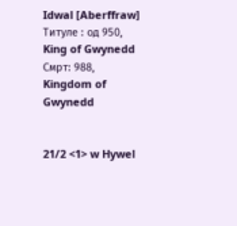Idwal [Aberffraw]
Титуле : од 950, King of Gwynedd
Смрт: 988, Kingdom of Gwynedd


21/2 <1> w Hywel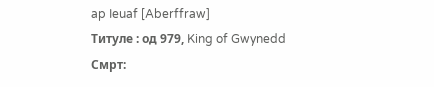ap Ieuaf [Aberffraw]
Титуле : од 979, King of Gwynedd
Смрт: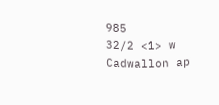985
32/2 <1> w Cadwallon ap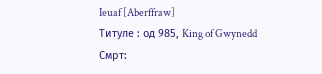Ieuaf [Aberffraw]
Титуле : од 985, King of Gwynedd
Смрт: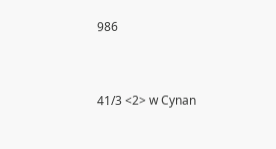986


41/3 <2> w Cynan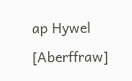ap Hywel [Aberffraw]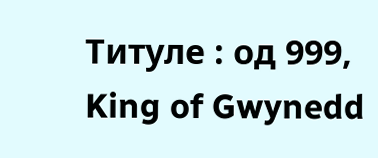Титуле : од 999, King of Gwynedd